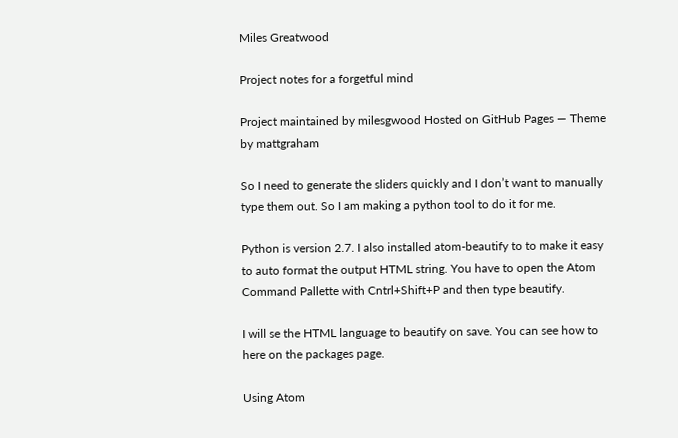Miles Greatwood

Project notes for a forgetful mind

Project maintained by milesgwood Hosted on GitHub Pages — Theme by mattgraham

So I need to generate the sliders quickly and I don’t want to manually type them out. So I am making a python tool to do it for me.

Python is version 2.7. I also installed atom-beautify to to make it easy to auto format the output HTML string. You have to open the Atom Command Pallette with Cntrl+Shift+P and then type beautify.

I will se the HTML language to beautify on save. You can see how to here on the packages page.

Using Atom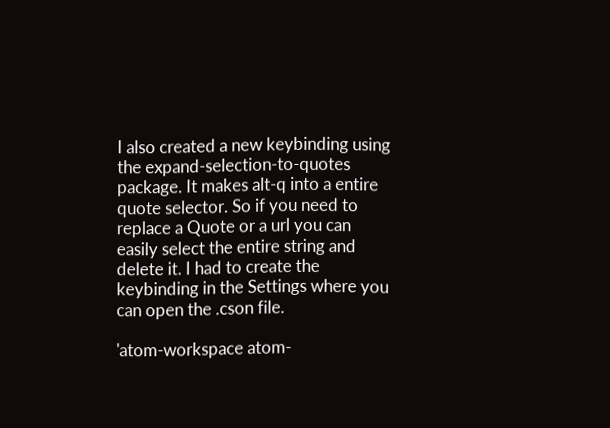I also created a new keybinding using the expand-selection-to-quotes package. It makes alt-q into a entire quote selector. So if you need to replace a Quote or a url you can easily select the entire string and delete it. I had to create the keybinding in the Settings where you can open the .cson file.

'atom-workspace atom-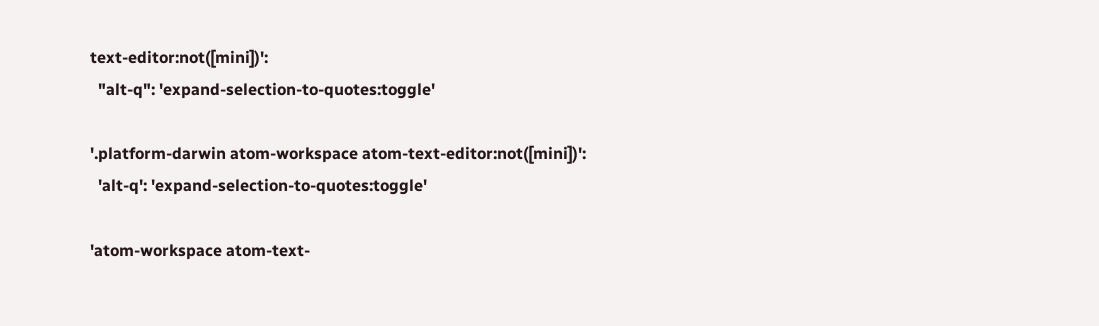text-editor:not([mini])':
  "alt-q": 'expand-selection-to-quotes:toggle'

'.platform-darwin atom-workspace atom-text-editor:not([mini])':
  'alt-q': 'expand-selection-to-quotes:toggle'

'atom-workspace atom-text-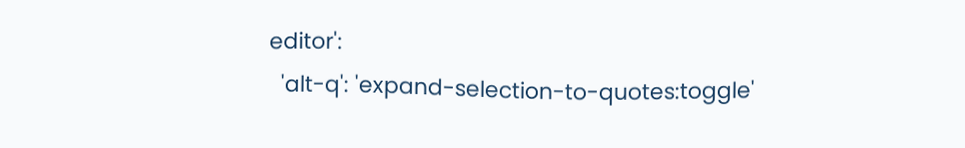editor':
  'alt-q': 'expand-selection-to-quotes:toggle'